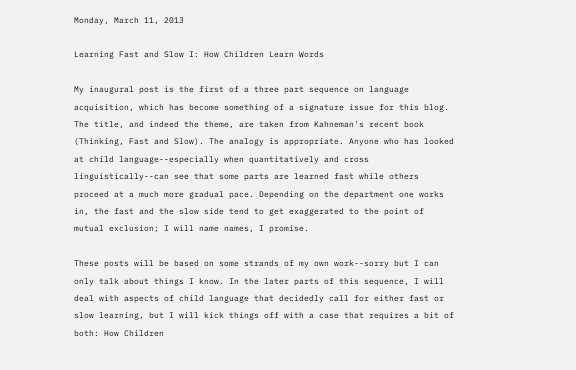Monday, March 11, 2013

Learning Fast and Slow I: How Children Learn Words

My inaugural post is the first of a three part sequence on language acquisition, which has become something of a signature issue for this blog. The title, and indeed the theme, are taken from Kahneman's recent book (Thinking, Fast and Slow). The analogy is appropriate. Anyone who has looked at child language--especially when quantitatively and cross linguistically--can see that some parts are learned fast while others proceed at a much more gradual pace. Depending on the department one works in, the fast and the slow side tend to get exaggerated to the point of mutual exclusion; I will name names, I promise.

These posts will be based on some strands of my own work--sorry but I can only talk about things I know. In the later parts of this sequence, I will deal with aspects of child language that decidedly call for either fast or slow learning, but I will kick things off with a case that requires a bit of both: How Children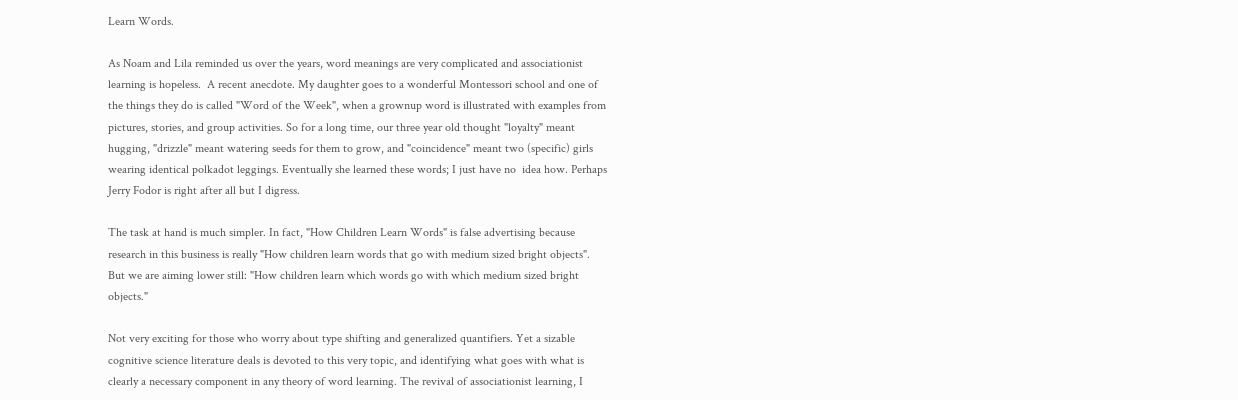Learn Words.

As Noam and Lila reminded us over the years, word meanings are very complicated and associationist learning is hopeless.  A recent anecdote. My daughter goes to a wonderful Montessori school and one of the things they do is called "Word of the Week", when a grownup word is illustrated with examples from pictures, stories, and group activities. So for a long time, our three year old thought "loyalty" meant hugging, "drizzle" meant watering seeds for them to grow, and "coincidence" meant two (specific) girls wearing identical polkadot leggings. Eventually she learned these words; I just have no  idea how. Perhaps Jerry Fodor is right after all but I digress.

The task at hand is much simpler. In fact, "How Children Learn Words" is false advertising because research in this business is really "How children learn words that go with medium sized bright objects". But we are aiming lower still: "How children learn which words go with which medium sized bright objects."

Not very exciting for those who worry about type shifting and generalized quantifiers. Yet a sizable cognitive science literature deals is devoted to this very topic, and identifying what goes with what is clearly a necessary component in any theory of word learning. The revival of associationist learning, I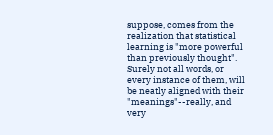suppose, comes from the realization that statistical learning is "more powerful than previously thought". Surely not all words, or every instance of them, will be neatly aligned with their "meanings"--really, and very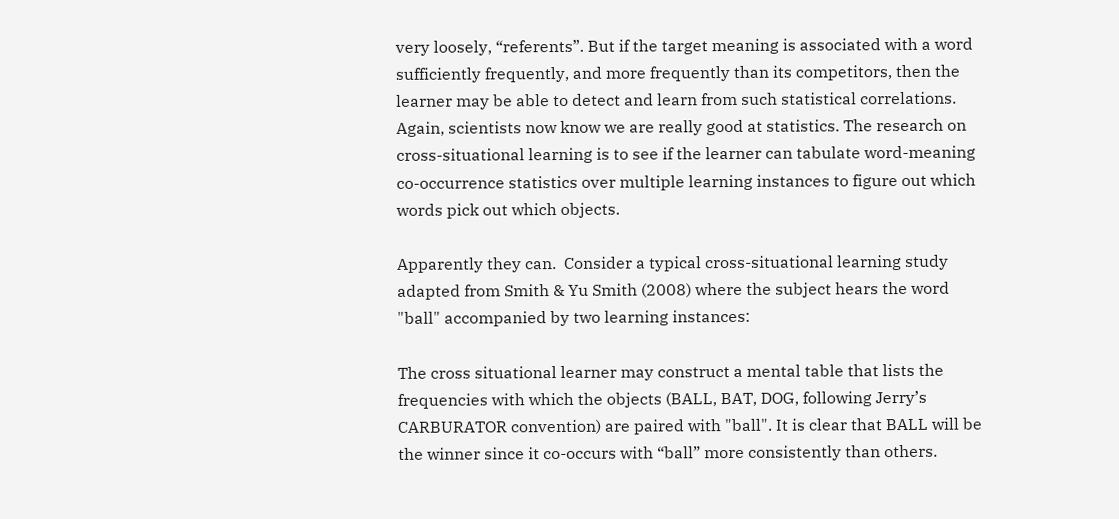very loosely, “referents”. But if the target meaning is associated with a word sufficiently frequently, and more frequently than its competitors, then the learner may be able to detect and learn from such statistical correlations. Again, scientists now know we are really good at statistics. The research on cross-situational learning is to see if the learner can tabulate word-meaning co-occurrence statistics over multiple learning instances to figure out which words pick out which objects.

Apparently they can.  Consider a typical cross-situational learning study adapted from Smith & Yu Smith (2008) where the subject hears the word "ball" accompanied by two learning instances:

The cross situational learner may construct a mental table that lists the frequencies with which the objects (BALL, BAT, DOG, following Jerry’s CARBURATOR convention) are paired with "ball". It is clear that BALL will be the winner since it co-occurs with “ball” more consistently than others.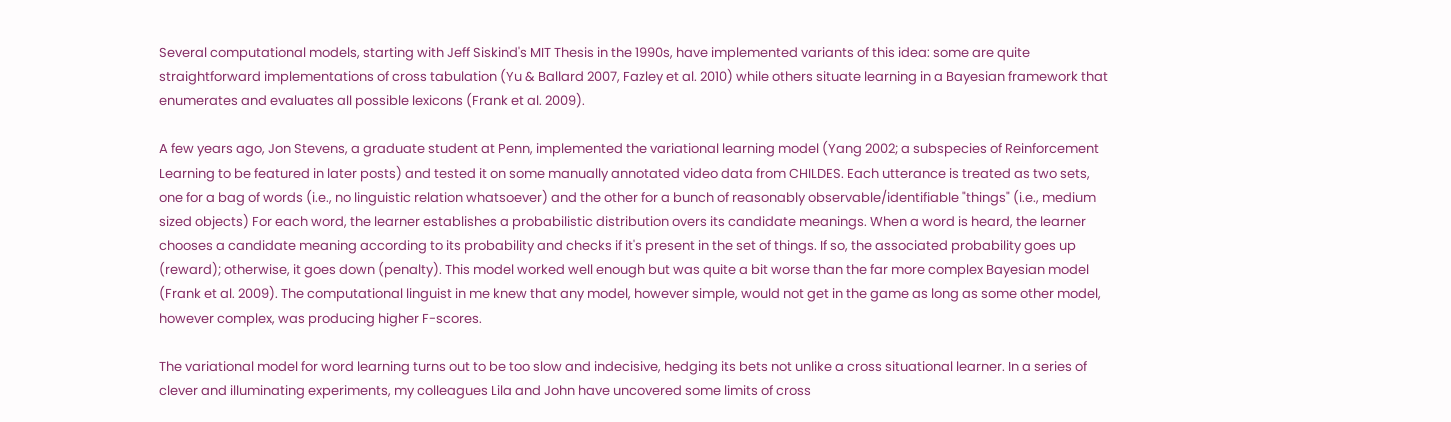Several computational models, starting with Jeff Siskind's MIT Thesis in the 1990s, have implemented variants of this idea: some are quite straightforward implementations of cross tabulation (Yu & Ballard 2007, Fazley et al. 2010) while others situate learning in a Bayesian framework that enumerates and evaluates all possible lexicons (Frank et al. 2009).

A few years ago, Jon Stevens, a graduate student at Penn, implemented the variational learning model (Yang 2002; a subspecies of Reinforcement Learning to be featured in later posts) and tested it on some manually annotated video data from CHILDES. Each utterance is treated as two sets, one for a bag of words (i.e., no linguistic relation whatsoever) and the other for a bunch of reasonably observable/identifiable "things" (i.e., medium sized objects) For each word, the learner establishes a probabilistic distribution overs its candidate meanings. When a word is heard, the learner chooses a candidate meaning according to its probability and checks if it's present in the set of things. If so, the associated probability goes up (reward); otherwise, it goes down (penalty). This model worked well enough but was quite a bit worse than the far more complex Bayesian model (Frank et al. 2009). The computational linguist in me knew that any model, however simple, would not get in the game as long as some other model, however complex, was producing higher F-scores.

The variational model for word learning turns out to be too slow and indecisive, hedging its bets not unlike a cross situational learner. In a series of clever and illuminating experiments, my colleagues Lila and John have uncovered some limits of cross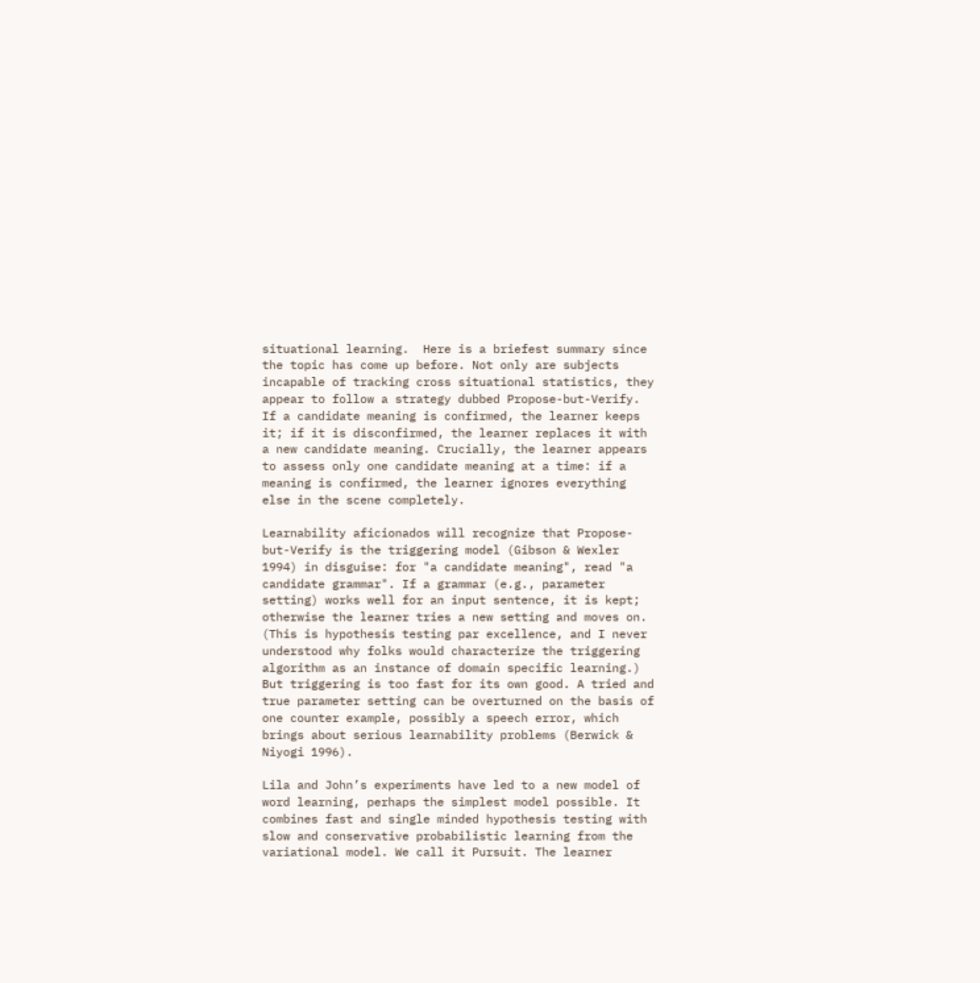situational learning.  Here is a briefest summary since the topic has come up before. Not only are subjects incapable of tracking cross situational statistics, they appear to follow a strategy dubbed Propose-but-Verify. If a candidate meaning is confirmed, the learner keeps it; if it is disconfirmed, the learner replaces it with a new candidate meaning. Crucially, the learner appears to assess only one candidate meaning at a time: if a meaning is confirmed, the learner ignores everything else in the scene completely.

Learnability aficionados will recognize that Propose-but-Verify is the triggering model (Gibson & Wexler 1994) in disguise: for "a candidate meaning", read "a candidate grammar". If a grammar (e.g., parameter setting) works well for an input sentence, it is kept; otherwise the learner tries a new setting and moves on. (This is hypothesis testing par excellence, and I never understood why folks would characterize the triggering algorithm as an instance of domain specific learning.) But triggering is too fast for its own good. A tried and true parameter setting can be overturned on the basis of one counter example, possibly a speech error, which brings about serious learnability problems (Berwick & Niyogi 1996).

Lila and John’s experiments have led to a new model of word learning, perhaps the simplest model possible. It combines fast and single minded hypothesis testing with slow and conservative probabilistic learning from the variational model. We call it Pursuit. The learner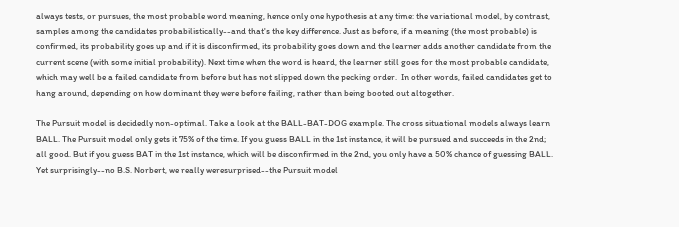always tests, or pursues, the most probable word meaning, hence only one hypothesis at any time: the variational model, by contrast, samples among the candidates probabilistically--and that's the key difference. Just as before, if a meaning (the most probable) is confirmed, its probability goes up and if it is disconfirmed, its probability goes down and the learner adds another candidate from the current scene (with some initial probability). Next time when the word is heard, the learner still goes for the most probable candidate, which may well be a failed candidate from before but has not slipped down the pecking order.  In other words, failed candidates get to hang around, depending on how dominant they were before failing, rather than being booted out altogether.

The Pursuit model is decidedly non-optimal. Take a look at the BALL-BAT-DOG example. The cross situational models always learn BALL. The Pursuit model only gets it 75% of the time. If you guess BALL in the 1st instance, it will be pursued and succeeds in the 2nd; all good. But if you guess BAT in the 1st instance, which will be disconfirmed in the 2nd, you only have a 50% chance of guessing BALL.  Yet surprisingly--no B.S. Norbert, we really weresurprised--the Pursuit model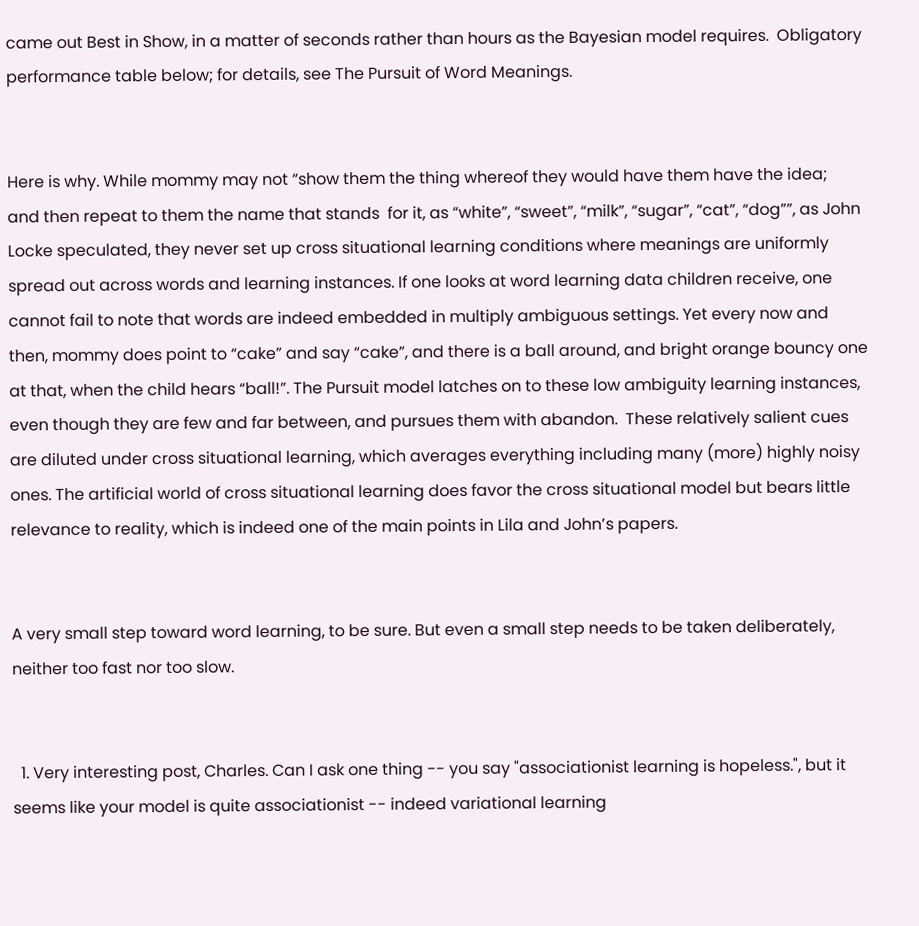came out Best in Show, in a matter of seconds rather than hours as the Bayesian model requires.  Obligatory performance table below; for details, see The Pursuit of Word Meanings.


Here is why. While mommy may not “show them the thing whereof they would have them have the idea;  and then repeat to them the name that stands  for it, as “white”, “sweet”, “milk”, “sugar”, “cat”, “dog””, as John Locke speculated, they never set up cross situational learning conditions where meanings are uniformly spread out across words and learning instances. If one looks at word learning data children receive, one cannot fail to note that words are indeed embedded in multiply ambiguous settings. Yet every now and then, mommy does point to “cake” and say “cake”, and there is a ball around, and bright orange bouncy one at that, when the child hears “ball!”. The Pursuit model latches on to these low ambiguity learning instances, even though they are few and far between, and pursues them with abandon.  These relatively salient cues are diluted under cross situational learning, which averages everything including many (more) highly noisy ones. The artificial world of cross situational learning does favor the cross situational model but bears little relevance to reality, which is indeed one of the main points in Lila and John’s papers.


A very small step toward word learning, to be sure. But even a small step needs to be taken deliberately, neither too fast nor too slow.


  1. Very interesting post, Charles. Can I ask one thing -- you say "associationist learning is hopeless.", but it seems like your model is quite associationist -- indeed variational learning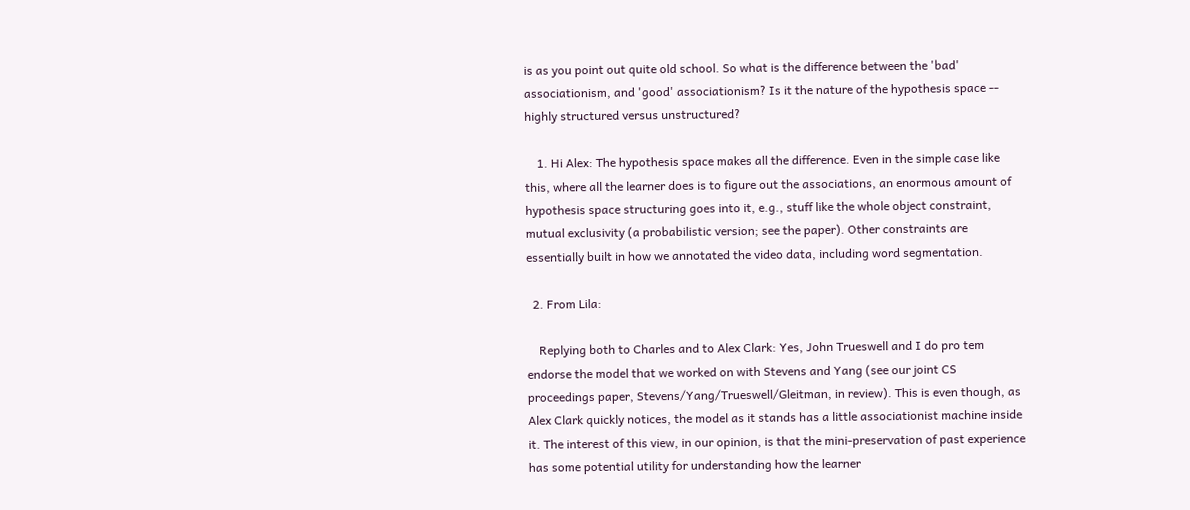is as you point out quite old school. So what is the difference between the 'bad' associationism, and 'good' associationism? Is it the nature of the hypothesis space -- highly structured versus unstructured?

    1. Hi Alex: The hypothesis space makes all the difference. Even in the simple case like this, where all the learner does is to figure out the associations, an enormous amount of hypothesis space structuring goes into it, e.g., stuff like the whole object constraint, mutual exclusivity (a probabilistic version; see the paper). Other constraints are essentially built in how we annotated the video data, including word segmentation.

  2. From Lila:

    Replying both to Charles and to Alex Clark: Yes, John Trueswell and I do pro tem endorse the model that we worked on with Stevens and Yang (see our joint CS proceedings paper, Stevens/Yang/Trueswell/Gleitman, in review). This is even though, as Alex Clark quickly notices, the model as it stands has a little associationist machine inside it. The interest of this view, in our opinion, is that the mini-preservation of past experience has some potential utility for understanding how the learner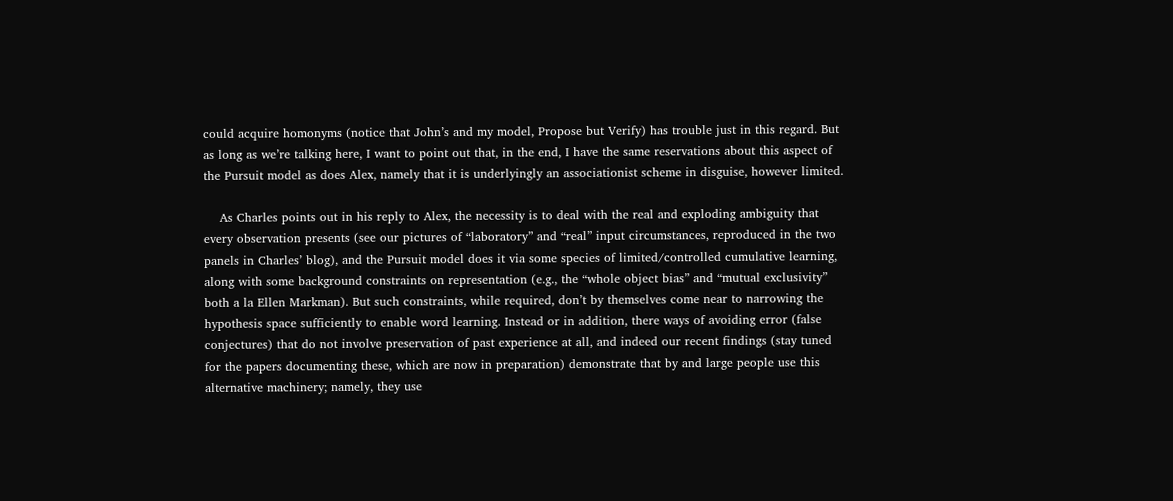could acquire homonyms (notice that John’s and my model, Propose but Verify) has trouble just in this regard. But as long as we’re talking here, I want to point out that, in the end, I have the same reservations about this aspect of the Pursuit model as does Alex, namely that it is underlyingly an associationist scheme in disguise, however limited.

    As Charles points out in his reply to Alex, the necessity is to deal with the real and exploding ambiguity that every observation presents (see our pictures of “laboratory” and “real” input circumstances, reproduced in the two panels in Charles’ blog), and the Pursuit model does it via some species of limited/controlled cumulative learning, along with some background constraints on representation (e.g., the “whole object bias” and “mutual exclusivity” both a la Ellen Markman). But such constraints, while required, don’t by themselves come near to narrowing the hypothesis space sufficiently to enable word learning. Instead or in addition, there ways of avoiding error (false conjectures) that do not involve preservation of past experience at all, and indeed our recent findings (stay tuned for the papers documenting these, which are now in preparation) demonstrate that by and large people use this alternative machinery; namely, they use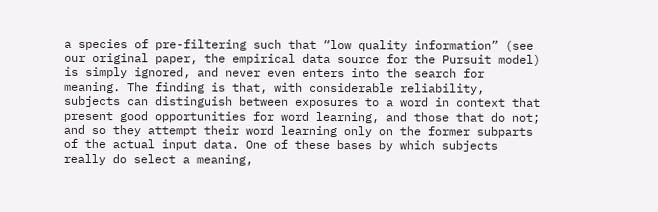a species of pre-filtering such that “low quality information” (see our original paper, the empirical data source for the Pursuit model) is simply ignored, and never even enters into the search for meaning. The finding is that, with considerable reliability, subjects can distinguish between exposures to a word in context that present good opportunities for word learning, and those that do not; and so they attempt their word learning only on the former subparts of the actual input data. One of these bases by which subjects really do select a meaning,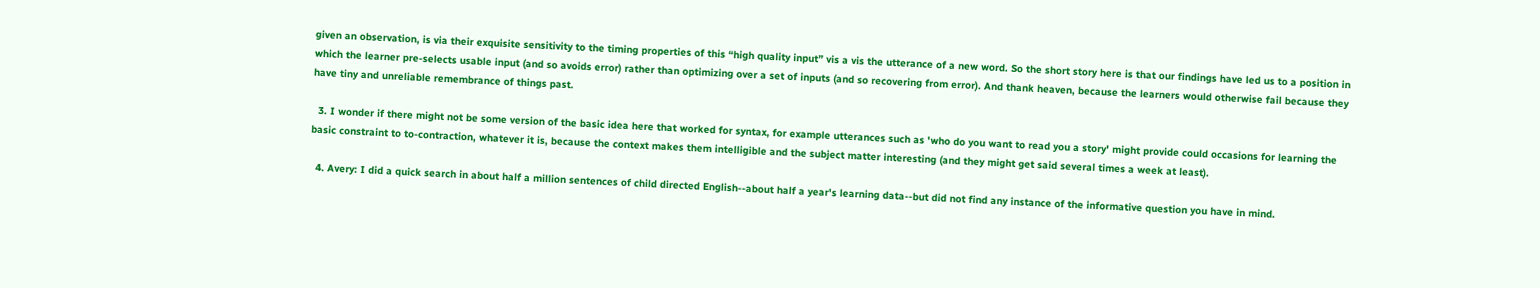given an observation, is via their exquisite sensitivity to the timing properties of this “high quality input” vis a vis the utterance of a new word. So the short story here is that our findings have led us to a position in which the learner pre-selects usable input (and so avoids error) rather than optimizing over a set of inputs (and so recovering from error). And thank heaven, because the learners would otherwise fail because they have tiny and unreliable remembrance of things past.

  3. I wonder if there might not be some version of the basic idea here that worked for syntax, for example utterances such as 'who do you want to read you a story' might provide could occasions for learning the basic constraint to to-contraction, whatever it is, because the context makes them intelligible and the subject matter interesting (and they might get said several times a week at least).

  4. Avery: I did a quick search in about half a million sentences of child directed English--about half a year's learning data--but did not find any instance of the informative question you have in mind.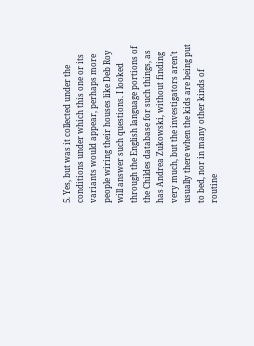5. Yes, but was it collected under the conditions under which this one or its variants would appear, perhaps more people wiring their houses like Deb Roy will answer such questions. I looked through the English language portions of the Childes database for such things, as has Andrea Zukowski, without finding very much, but the investigators aren't usually there when the kids are being put to bed, nor in many other kinds of routine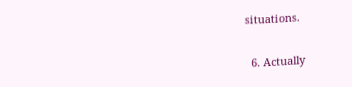situations.

  6. Actually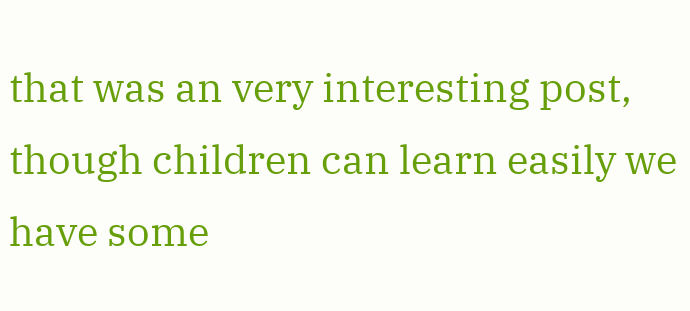that was an very interesting post, though children can learn easily we have some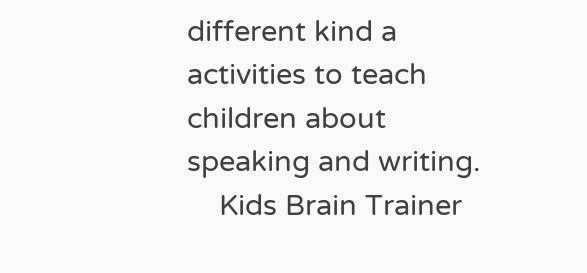different kind a activities to teach children about speaking and writing.
    Kids Brain Trainer